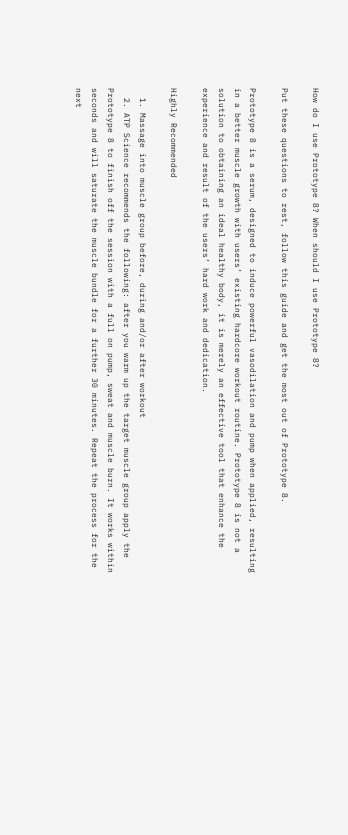How do I use Prototype 8? When should I use Prototype 8?

Put these questions to rest, follow this guide and get the most out of Prototype 8.

Prototype 8 is a serum, designed to induce powerful vasodilation and pump when applied, resulting in a better muscle growth with users’ existing hardcore workout routine. Prototype 8 is not a solution to obtaining an ideal healthy body, it is merely an effective tool that enhance the experience and result of the users’ hard work and dedication.

Highly Recommended

  1. Massage into muscle group before, during and/or after workout
  2. ATP Science recommends the following: after you warm up the target muscle group apply the Prototype 8 to finish off the session with a full on pump, sweat and muscle burn. It works within seconds and will saturate the muscle bundle for a further 30 minutes. Repeat the process for the next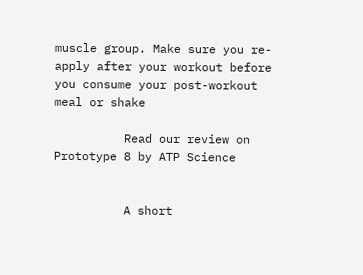muscle group. Make sure you re-apply after your workout before you consume your post-workout meal or shake

          Read our review on Prototype 8 by ATP Science


          A short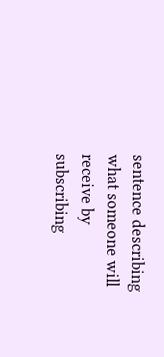sentence describing what someone will receive by subscribing